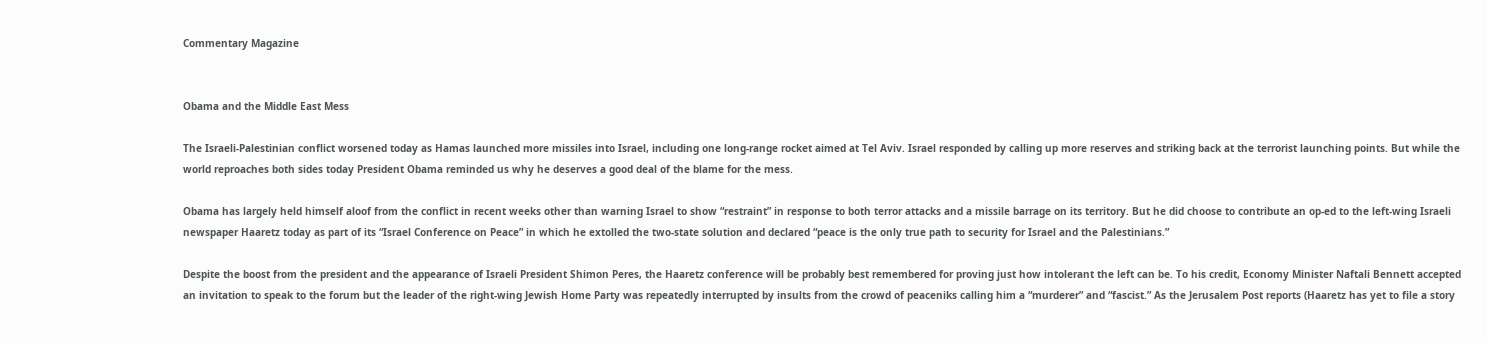Commentary Magazine


Obama and the Middle East Mess

The Israeli-Palestinian conflict worsened today as Hamas launched more missiles into Israel, including one long-range rocket aimed at Tel Aviv. Israel responded by calling up more reserves and striking back at the terrorist launching points. But while the world reproaches both sides today President Obama reminded us why he deserves a good deal of the blame for the mess.

Obama has largely held himself aloof from the conflict in recent weeks other than warning Israel to show “restraint” in response to both terror attacks and a missile barrage on its territory. But he did choose to contribute an op-ed to the left-wing Israeli newspaper Haaretz today as part of its “Israel Conference on Peace” in which he extolled the two-state solution and declared “peace is the only true path to security for Israel and the Palestinians.”

Despite the boost from the president and the appearance of Israeli President Shimon Peres, the Haaretz conference will be probably best remembered for proving just how intolerant the left can be. To his credit, Economy Minister Naftali Bennett accepted an invitation to speak to the forum but the leader of the right-wing Jewish Home Party was repeatedly interrupted by insults from the crowd of peaceniks calling him a “murderer” and “fascist.” As the Jerusalem Post reports (Haaretz has yet to file a story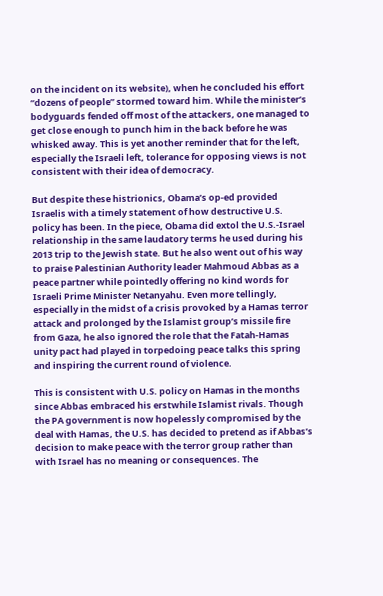on the incident on its website), when he concluded his effort “dozens of people” stormed toward him. While the minister’s bodyguards fended off most of the attackers, one managed to get close enough to punch him in the back before he was whisked away. This is yet another reminder that for the left, especially the Israeli left, tolerance for opposing views is not consistent with their idea of democracy.

But despite these histrionics, Obama’s op-ed provided Israelis with a timely statement of how destructive U.S. policy has been. In the piece, Obama did extol the U.S.-Israel relationship in the same laudatory terms he used during his 2013 trip to the Jewish state. But he also went out of his way to praise Palestinian Authority leader Mahmoud Abbas as a peace partner while pointedly offering no kind words for Israeli Prime Minister Netanyahu. Even more tellingly, especially in the midst of a crisis provoked by a Hamas terror attack and prolonged by the Islamist group’s missile fire from Gaza, he also ignored the role that the Fatah-Hamas unity pact had played in torpedoing peace talks this spring and inspiring the current round of violence.

This is consistent with U.S. policy on Hamas in the months since Abbas embraced his erstwhile Islamist rivals. Though the PA government is now hopelessly compromised by the deal with Hamas, the U.S. has decided to pretend as if Abbas’s decision to make peace with the terror group rather than with Israel has no meaning or consequences. The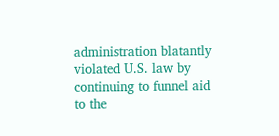administration blatantly violated U.S. law by continuing to funnel aid to the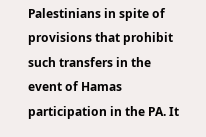Palestinians in spite of provisions that prohibit such transfers in the event of Hamas participation in the PA. It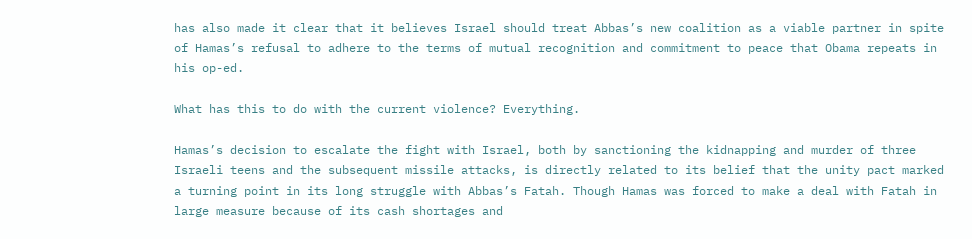has also made it clear that it believes Israel should treat Abbas’s new coalition as a viable partner in spite of Hamas’s refusal to adhere to the terms of mutual recognition and commitment to peace that Obama repeats in his op-ed.

What has this to do with the current violence? Everything.

Hamas’s decision to escalate the fight with Israel, both by sanctioning the kidnapping and murder of three Israeli teens and the subsequent missile attacks, is directly related to its belief that the unity pact marked a turning point in its long struggle with Abbas’s Fatah. Though Hamas was forced to make a deal with Fatah in large measure because of its cash shortages and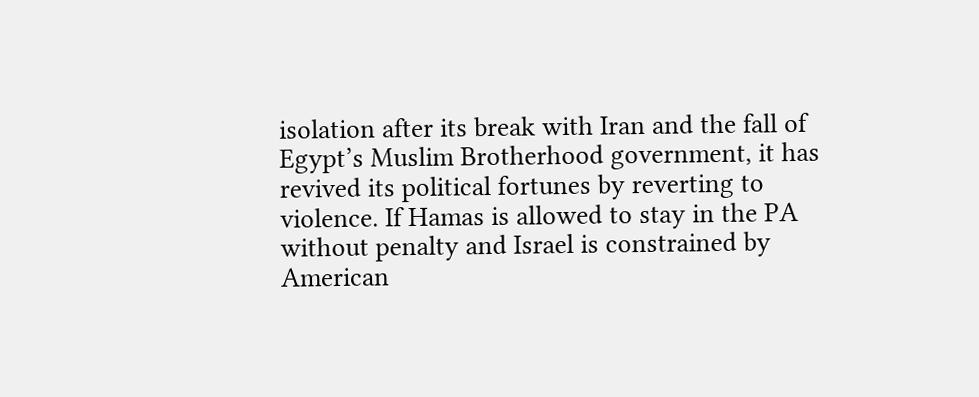isolation after its break with Iran and the fall of Egypt’s Muslim Brotherhood government, it has revived its political fortunes by reverting to violence. If Hamas is allowed to stay in the PA without penalty and Israel is constrained by American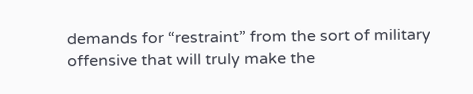demands for “restraint” from the sort of military offensive that will truly make the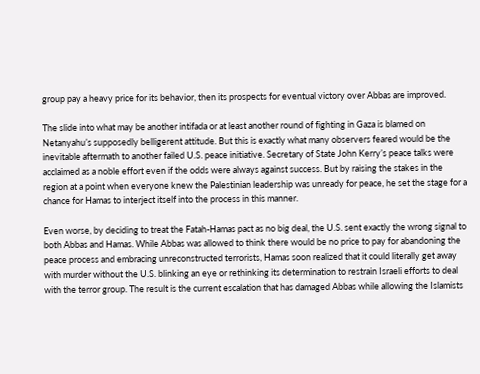group pay a heavy price for its behavior, then its prospects for eventual victory over Abbas are improved.

The slide into what may be another intifada or at least another round of fighting in Gaza is blamed on Netanyahu’s supposedly belligerent attitude. But this is exactly what many observers feared would be the inevitable aftermath to another failed U.S. peace initiative. Secretary of State John Kerry’s peace talks were acclaimed as a noble effort even if the odds were always against success. But by raising the stakes in the region at a point when everyone knew the Palestinian leadership was unready for peace, he set the stage for a chance for Hamas to interject itself into the process in this manner.

Even worse, by deciding to treat the Fatah-Hamas pact as no big deal, the U.S. sent exactly the wrong signal to both Abbas and Hamas. While Abbas was allowed to think there would be no price to pay for abandoning the peace process and embracing unreconstructed terrorists, Hamas soon realized that it could literally get away with murder without the U.S. blinking an eye or rethinking its determination to restrain Israeli efforts to deal with the terror group. The result is the current escalation that has damaged Abbas while allowing the Islamists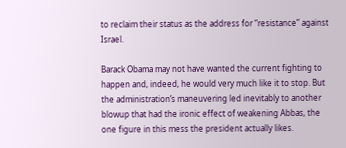to reclaim their status as the address for “resistance” against Israel.

Barack Obama may not have wanted the current fighting to happen and, indeed, he would very much like it to stop. But the administration’s maneuvering led inevitably to another blowup that had the ironic effect of weakening Abbas, the one figure in this mess the president actually likes.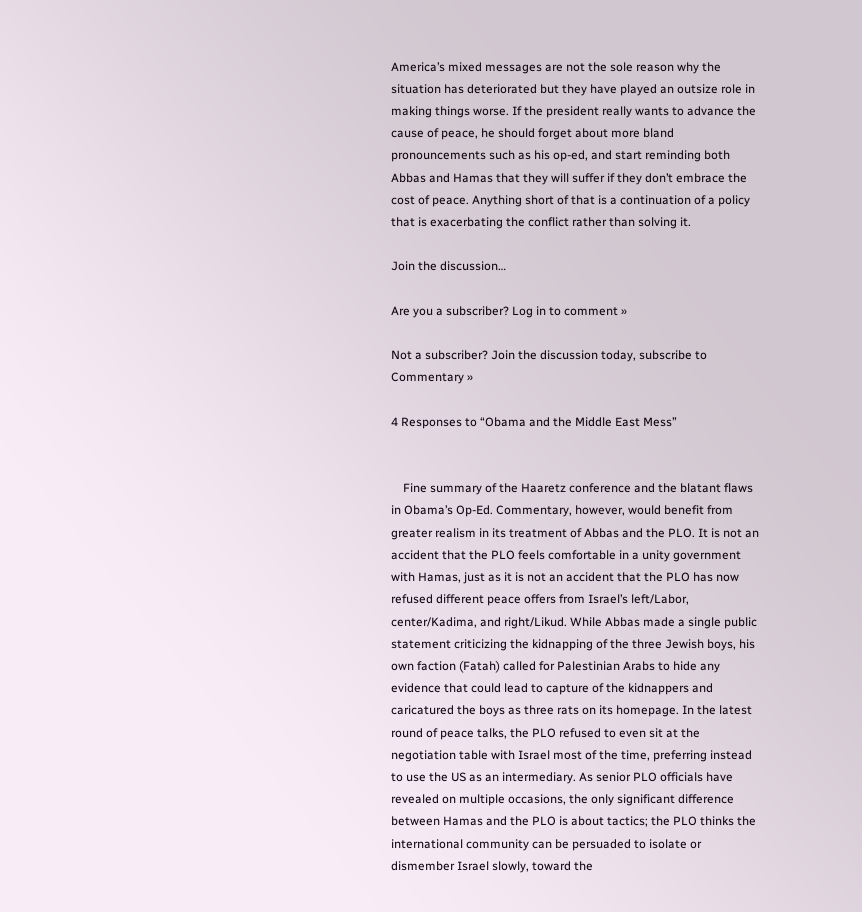America’s mixed messages are not the sole reason why the situation has deteriorated but they have played an outsize role in making things worse. If the president really wants to advance the cause of peace, he should forget about more bland pronouncements such as his op-ed, and start reminding both Abbas and Hamas that they will suffer if they don’t embrace the cost of peace. Anything short of that is a continuation of a policy that is exacerbating the conflict rather than solving it.

Join the discussion…

Are you a subscriber? Log in to comment »

Not a subscriber? Join the discussion today, subscribe to Commentary »

4 Responses to “Obama and the Middle East Mess”


    Fine summary of the Haaretz conference and the blatant flaws in Obama’s Op-Ed. Commentary, however, would benefit from greater realism in its treatment of Abbas and the PLO. It is not an accident that the PLO feels comfortable in a unity government with Hamas, just as it is not an accident that the PLO has now refused different peace offers from Israel’s left/Labor, center/Kadima, and right/Likud. While Abbas made a single public statement criticizing the kidnapping of the three Jewish boys, his own faction (Fatah) called for Palestinian Arabs to hide any evidence that could lead to capture of the kidnappers and caricatured the boys as three rats on its homepage. In the latest round of peace talks, the PLO refused to even sit at the negotiation table with Israel most of the time, preferring instead to use the US as an intermediary. As senior PLO officials have revealed on multiple occasions, the only significant difference between Hamas and the PLO is about tactics; the PLO thinks the international community can be persuaded to isolate or dismember Israel slowly, toward the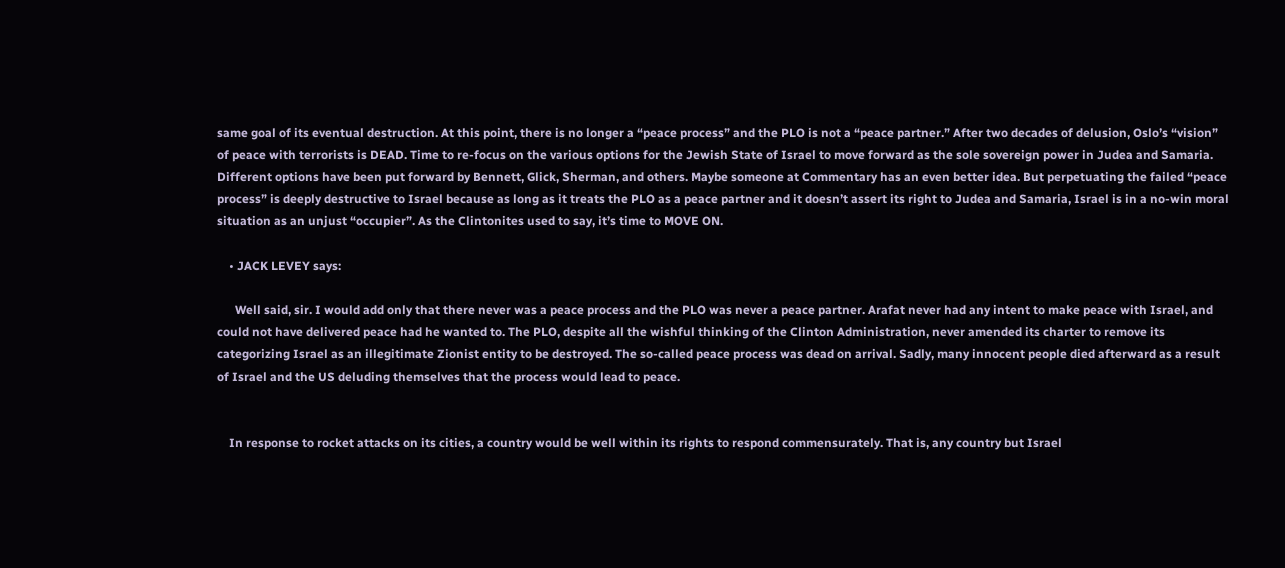same goal of its eventual destruction. At this point, there is no longer a “peace process” and the PLO is not a “peace partner.” After two decades of delusion, Oslo’s “vision” of peace with terrorists is DEAD. Time to re-focus on the various options for the Jewish State of Israel to move forward as the sole sovereign power in Judea and Samaria. Different options have been put forward by Bennett, Glick, Sherman, and others. Maybe someone at Commentary has an even better idea. But perpetuating the failed “peace process” is deeply destructive to Israel because as long as it treats the PLO as a peace partner and it doesn’t assert its right to Judea and Samaria, Israel is in a no-win moral situation as an unjust “occupier”. As the Clintonites used to say, it’s time to MOVE ON.

    • JACK LEVEY says:

      Well said, sir. I would add only that there never was a peace process and the PLO was never a peace partner. Arafat never had any intent to make peace with Israel, and could not have delivered peace had he wanted to. The PLO, despite all the wishful thinking of the Clinton Administration, never amended its charter to remove its categorizing Israel as an illegitimate Zionist entity to be destroyed. The so-called peace process was dead on arrival. Sadly, many innocent people died afterward as a result of Israel and the US deluding themselves that the process would lead to peace.


    In response to rocket attacks on its cities, a country would be well within its rights to respond commensurately. That is, any country but Israel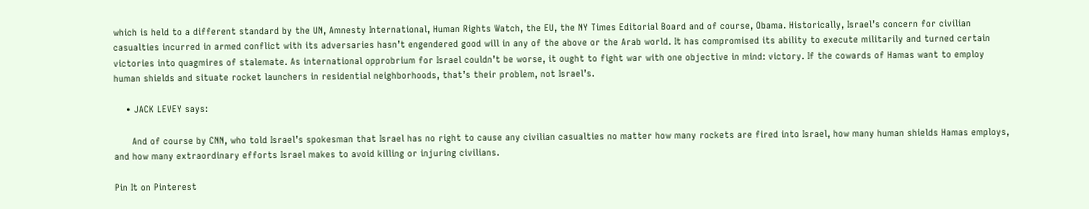which is held to a different standard by the UN, Amnesty International, Human Rights Watch, the EU, the NY Times Editorial Board and of course, Obama. Historically, Israel’s concern for civilian casualties incurred in armed conflict with its adversaries hasn’t engendered good will in any of the above or the Arab world. It has compromised its ability to execute militarily and turned certain victories into quagmires of stalemate. As international opprobrium for Israel couldn’t be worse, it ought to fight war with one objective in mind: victory. If the cowards of Hamas want to employ human shields and situate rocket launchers in residential neighborhoods, that’s their problem, not Israel’s.

    • JACK LEVEY says:

      And of course by CNN, who told Israel’s spokesman that Israel has no right to cause any civilian casualties no matter how many rockets are fired into Israel, how many human shields Hamas employs, and how many extraordinary efforts Israel makes to avoid killing or injuring civilians.

Pin It on Pinterest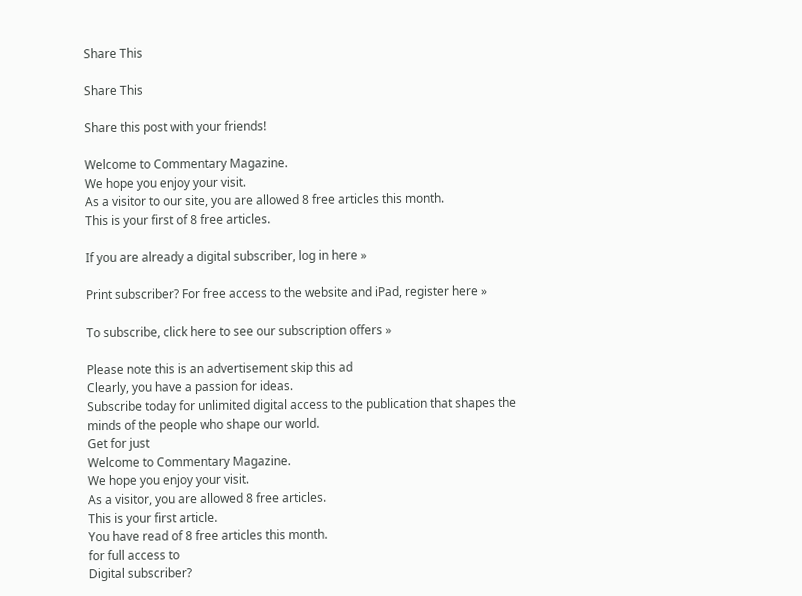Share This

Share This

Share this post with your friends!

Welcome to Commentary Magazine.
We hope you enjoy your visit.
As a visitor to our site, you are allowed 8 free articles this month.
This is your first of 8 free articles.

If you are already a digital subscriber, log in here »

Print subscriber? For free access to the website and iPad, register here »

To subscribe, click here to see our subscription offers »

Please note this is an advertisement skip this ad
Clearly, you have a passion for ideas.
Subscribe today for unlimited digital access to the publication that shapes the minds of the people who shape our world.
Get for just
Welcome to Commentary Magazine.
We hope you enjoy your visit.
As a visitor, you are allowed 8 free articles.
This is your first article.
You have read of 8 free articles this month.
for full access to
Digital subscriber?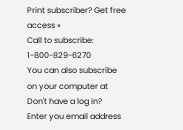Print subscriber? Get free access »
Call to subscribe: 1-800-829-6270
You can also subscribe
on your computer at
Don't have a log in?
Enter you email address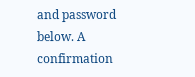and password below. A confirmation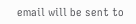email will be sent to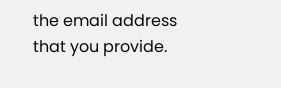the email address that you provide.